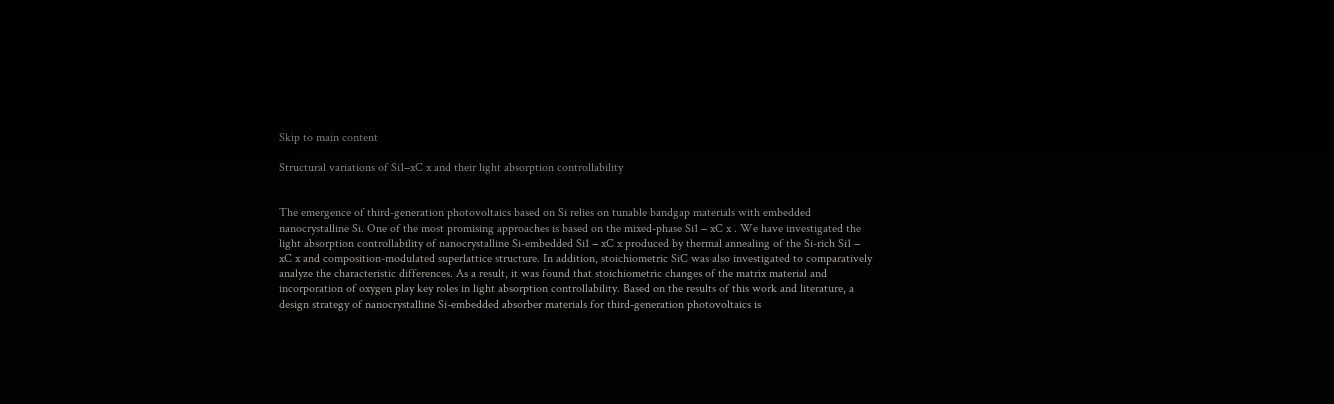Skip to main content

Structural variations of Si1−xC x and their light absorption controllability


The emergence of third-generation photovoltaics based on Si relies on tunable bandgap materials with embedded nanocrystalline Si. One of the most promising approaches is based on the mixed-phase Si1 − xC x . We have investigated the light absorption controllability of nanocrystalline Si-embedded Si1 − xC x produced by thermal annealing of the Si-rich Si1 − xC x and composition-modulated superlattice structure. In addition, stoichiometric SiC was also investigated to comparatively analyze the characteristic differences. As a result, it was found that stoichiometric changes of the matrix material and incorporation of oxygen play key roles in light absorption controllability. Based on the results of this work and literature, a design strategy of nanocrystalline Si-embedded absorber materials for third-generation photovoltaics is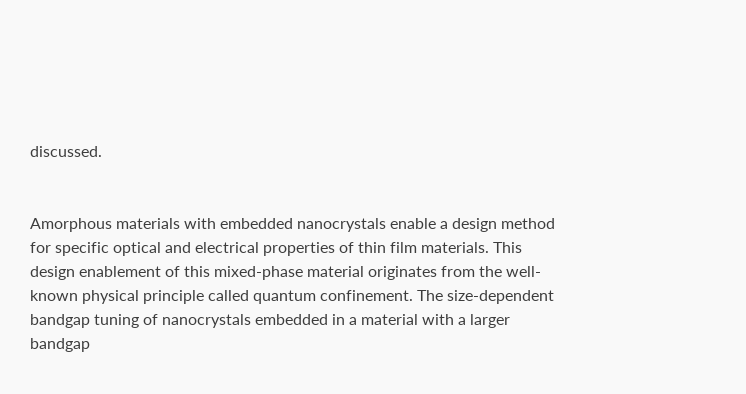discussed.


Amorphous materials with embedded nanocrystals enable a design method for specific optical and electrical properties of thin film materials. This design enablement of this mixed-phase material originates from the well-known physical principle called quantum confinement. The size-dependent bandgap tuning of nanocrystals embedded in a material with a larger bandgap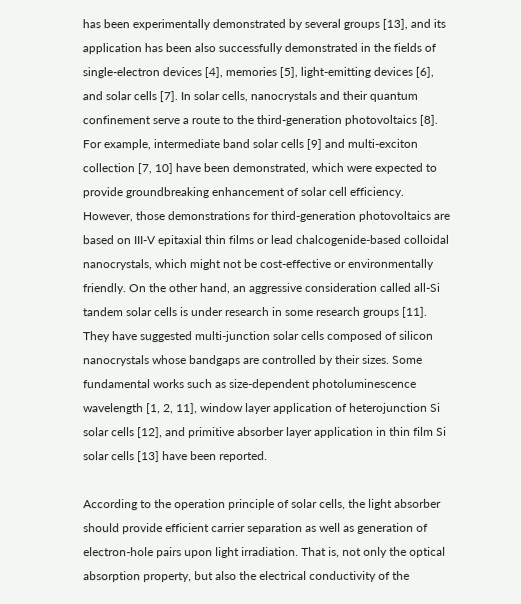has been experimentally demonstrated by several groups [13], and its application has been also successfully demonstrated in the fields of single-electron devices [4], memories [5], light-emitting devices [6], and solar cells [7]. In solar cells, nanocrystals and their quantum confinement serve a route to the third-generation photovoltaics [8]. For example, intermediate band solar cells [9] and multi-exciton collection [7, 10] have been demonstrated, which were expected to provide groundbreaking enhancement of solar cell efficiency. However, those demonstrations for third-generation photovoltaics are based on III-V epitaxial thin films or lead chalcogenide-based colloidal nanocrystals, which might not be cost-effective or environmentally friendly. On the other hand, an aggressive consideration called all-Si tandem solar cells is under research in some research groups [11]. They have suggested multi-junction solar cells composed of silicon nanocrystals whose bandgaps are controlled by their sizes. Some fundamental works such as size-dependent photoluminescence wavelength [1, 2, 11], window layer application of heterojunction Si solar cells [12], and primitive absorber layer application in thin film Si solar cells [13] have been reported.

According to the operation principle of solar cells, the light absorber should provide efficient carrier separation as well as generation of electron-hole pairs upon light irradiation. That is, not only the optical absorption property, but also the electrical conductivity of the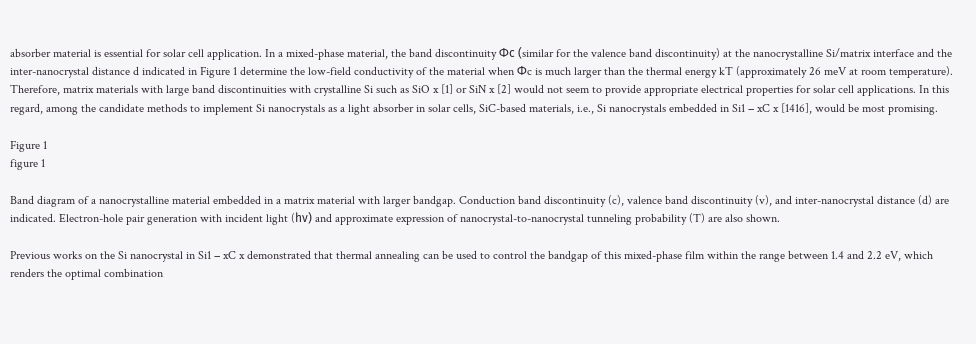absorber material is essential for solar cell application. In a mixed-phase material, the band discontinuity Φc (similar for the valence band discontinuity) at the nanocrystalline Si/matrix interface and the inter-nanocrystal distance d indicated in Figure 1 determine the low-field conductivity of the material when Φc is much larger than the thermal energy kT (approximately 26 meV at room temperature). Therefore, matrix materials with large band discontinuities with crystalline Si such as SiO x [1] or SiN x [2] would not seem to provide appropriate electrical properties for solar cell applications. In this regard, among the candidate methods to implement Si nanocrystals as a light absorber in solar cells, SiC-based materials, i.e., Si nanocrystals embedded in Si1 − xC x [1416], would be most promising.

Figure 1
figure 1

Band diagram of a nanocrystalline material embedded in a matrix material with larger bandgap. Conduction band discontinuity (c), valence band discontinuity (v), and inter-nanocrystal distance (d) are indicated. Electron-hole pair generation with incident light (hν) and approximate expression of nanocrystal-to-nanocrystal tunneling probability (T) are also shown.

Previous works on the Si nanocrystal in Si1 − xC x demonstrated that thermal annealing can be used to control the bandgap of this mixed-phase film within the range between 1.4 and 2.2 eV, which renders the optimal combination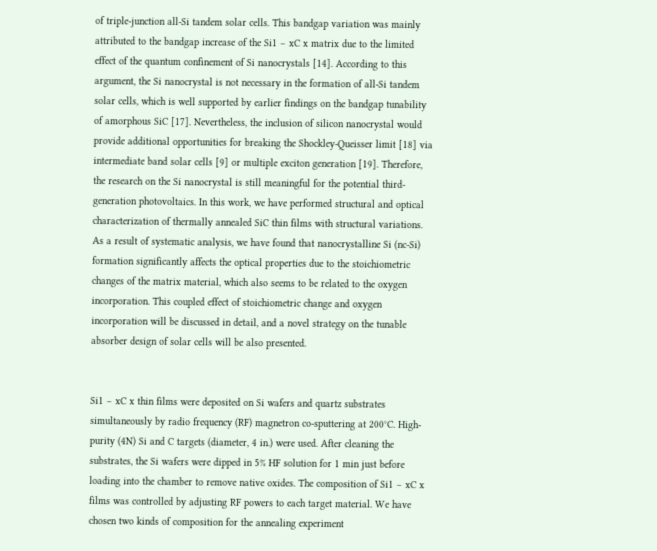of triple-junction all-Si tandem solar cells. This bandgap variation was mainly attributed to the bandgap increase of the Si1 − xC x matrix due to the limited effect of the quantum confinement of Si nanocrystals [14]. According to this argument, the Si nanocrystal is not necessary in the formation of all-Si tandem solar cells, which is well supported by earlier findings on the bandgap tunability of amorphous SiC [17]. Nevertheless, the inclusion of silicon nanocrystal would provide additional opportunities for breaking the Shockley-Queisser limit [18] via intermediate band solar cells [9] or multiple exciton generation [19]. Therefore, the research on the Si nanocrystal is still meaningful for the potential third-generation photovoltaics. In this work, we have performed structural and optical characterization of thermally annealed SiC thin films with structural variations. As a result of systematic analysis, we have found that nanocrystalline Si (nc-Si) formation significantly affects the optical properties due to the stoichiometric changes of the matrix material, which also seems to be related to the oxygen incorporation. This coupled effect of stoichiometric change and oxygen incorporation will be discussed in detail, and a novel strategy on the tunable absorber design of solar cells will be also presented.


Si1 − xC x thin films were deposited on Si wafers and quartz substrates simultaneously by radio frequency (RF) magnetron co-sputtering at 200°C. High-purity (4N) Si and C targets (diameter, 4 in.) were used. After cleaning the substrates, the Si wafers were dipped in 5% HF solution for 1 min just before loading into the chamber to remove native oxides. The composition of Si1 − xC x films was controlled by adjusting RF powers to each target material. We have chosen two kinds of composition for the annealing experiment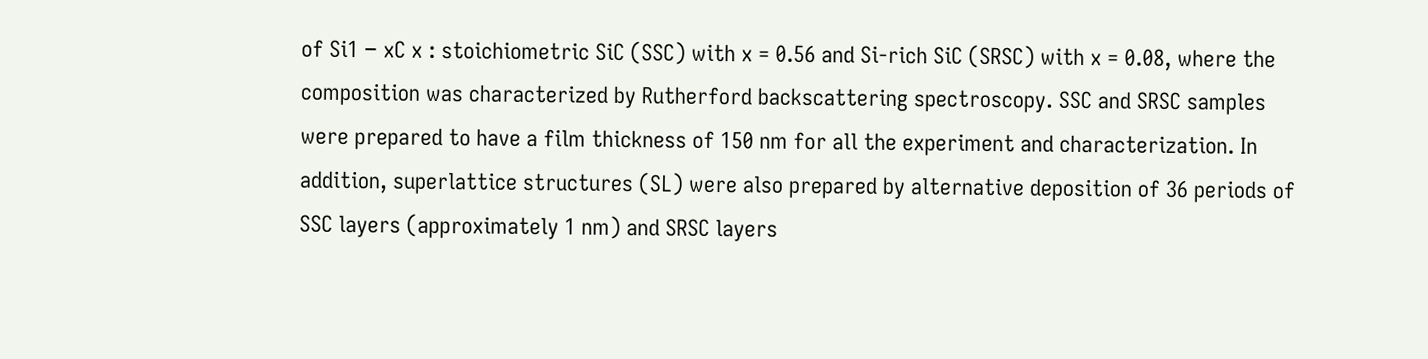of Si1 − xC x : stoichiometric SiC (SSC) with x = 0.56 and Si-rich SiC (SRSC) with x = 0.08, where the composition was characterized by Rutherford backscattering spectroscopy. SSC and SRSC samples were prepared to have a film thickness of 150 nm for all the experiment and characterization. In addition, superlattice structures (SL) were also prepared by alternative deposition of 36 periods of SSC layers (approximately 1 nm) and SRSC layers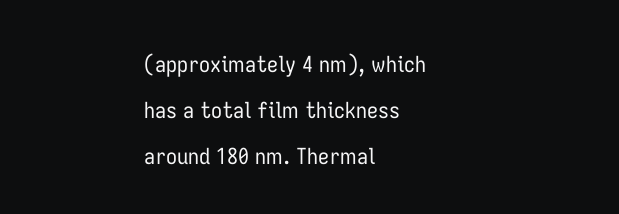(approximately 4 nm), which has a total film thickness around 180 nm. Thermal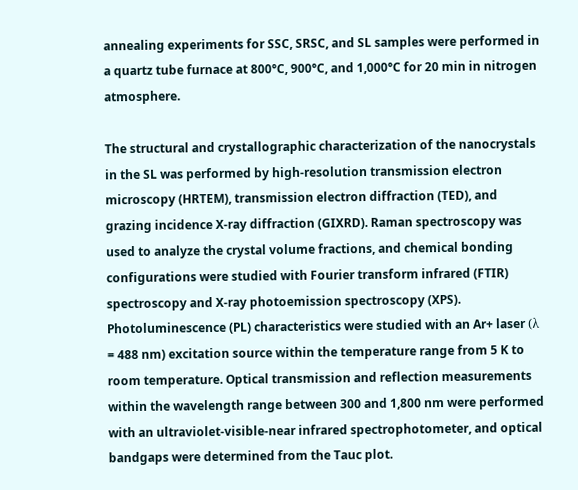annealing experiments for SSC, SRSC, and SL samples were performed in a quartz tube furnace at 800°C, 900°C, and 1,000°C for 20 min in nitrogen atmosphere.

The structural and crystallographic characterization of the nanocrystals in the SL was performed by high-resolution transmission electron microscopy (HRTEM), transmission electron diffraction (TED), and grazing incidence X-ray diffraction (GIXRD). Raman spectroscopy was used to analyze the crystal volume fractions, and chemical bonding configurations were studied with Fourier transform infrared (FTIR) spectroscopy and X-ray photoemission spectroscopy (XPS). Photoluminescence (PL) characteristics were studied with an Ar+ laser (λ = 488 nm) excitation source within the temperature range from 5 K to room temperature. Optical transmission and reflection measurements within the wavelength range between 300 and 1,800 nm were performed with an ultraviolet-visible-near infrared spectrophotometer, and optical bandgaps were determined from the Tauc plot.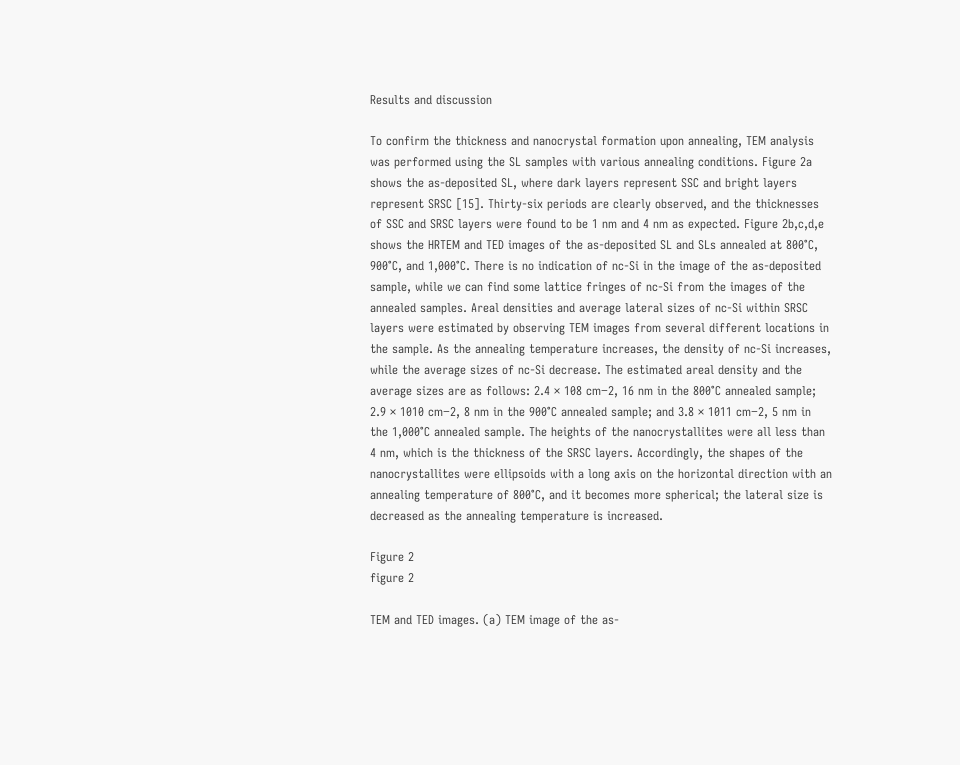Results and discussion

To confirm the thickness and nanocrystal formation upon annealing, TEM analysis was performed using the SL samples with various annealing conditions. Figure 2a shows the as-deposited SL, where dark layers represent SSC and bright layers represent SRSC [15]. Thirty-six periods are clearly observed, and the thicknesses of SSC and SRSC layers were found to be 1 nm and 4 nm as expected. Figure 2b,c,d,e shows the HRTEM and TED images of the as-deposited SL and SLs annealed at 800°C, 900°C, and 1,000°C. There is no indication of nc-Si in the image of the as-deposited sample, while we can find some lattice fringes of nc-Si from the images of the annealed samples. Areal densities and average lateral sizes of nc-Si within SRSC layers were estimated by observing TEM images from several different locations in the sample. As the annealing temperature increases, the density of nc-Si increases, while the average sizes of nc-Si decrease. The estimated areal density and the average sizes are as follows: 2.4 × 108 cm−2, 16 nm in the 800°C annealed sample; 2.9 × 1010 cm−2, 8 nm in the 900°C annealed sample; and 3.8 × 1011 cm−2, 5 nm in the 1,000°C annealed sample. The heights of the nanocrystallites were all less than 4 nm, which is the thickness of the SRSC layers. Accordingly, the shapes of the nanocrystallites were ellipsoids with a long axis on the horizontal direction with an annealing temperature of 800°C, and it becomes more spherical; the lateral size is decreased as the annealing temperature is increased.

Figure 2
figure 2

TEM and TED images. (a) TEM image of the as-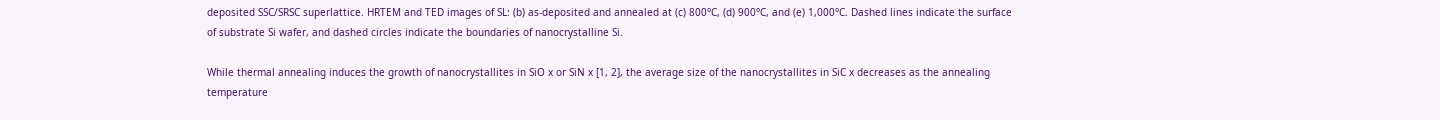deposited SSC/SRSC superlattice. HRTEM and TED images of SL: (b) as-deposited and annealed at (c) 800°C, (d) 900°C, and (e) 1,000°C. Dashed lines indicate the surface of substrate Si wafer, and dashed circles indicate the boundaries of nanocrystalline Si.

While thermal annealing induces the growth of nanocrystallites in SiO x or SiN x [1, 2], the average size of the nanocrystallites in SiC x decreases as the annealing temperature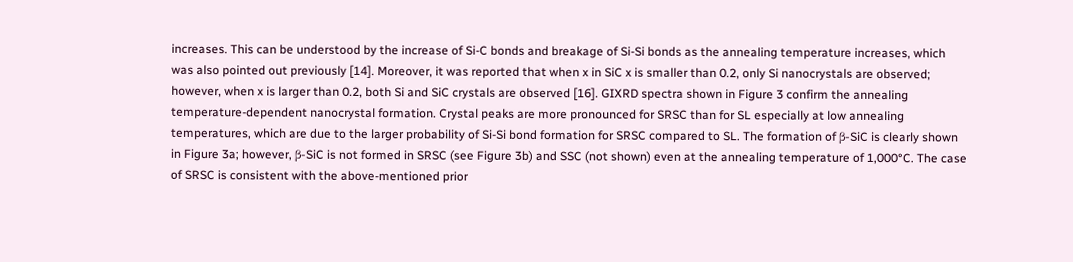increases. This can be understood by the increase of Si-C bonds and breakage of Si-Si bonds as the annealing temperature increases, which was also pointed out previously [14]. Moreover, it was reported that when x in SiC x is smaller than 0.2, only Si nanocrystals are observed; however, when x is larger than 0.2, both Si and SiC crystals are observed [16]. GIXRD spectra shown in Figure 3 confirm the annealing temperature-dependent nanocrystal formation. Crystal peaks are more pronounced for SRSC than for SL especially at low annealing temperatures, which are due to the larger probability of Si-Si bond formation for SRSC compared to SL. The formation of β-SiC is clearly shown in Figure 3a; however, β-SiC is not formed in SRSC (see Figure 3b) and SSC (not shown) even at the annealing temperature of 1,000°C. The case of SRSC is consistent with the above-mentioned prior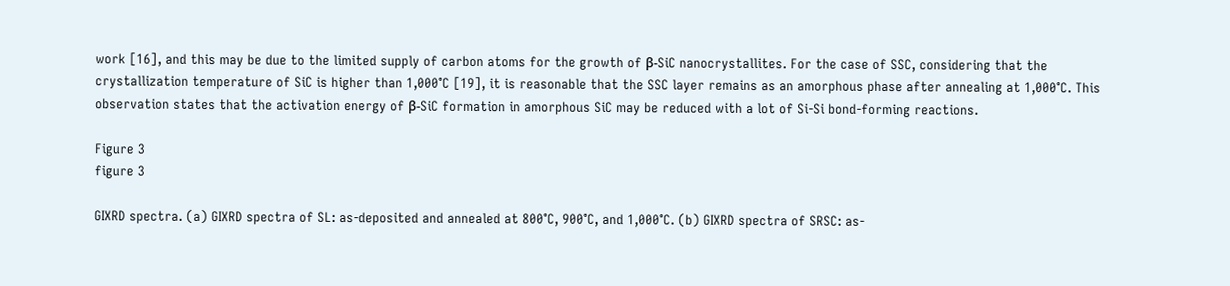work [16], and this may be due to the limited supply of carbon atoms for the growth of β-SiC nanocrystallites. For the case of SSC, considering that the crystallization temperature of SiC is higher than 1,000°C [19], it is reasonable that the SSC layer remains as an amorphous phase after annealing at 1,000°C. This observation states that the activation energy of β-SiC formation in amorphous SiC may be reduced with a lot of Si-Si bond-forming reactions.

Figure 3
figure 3

GIXRD spectra. (a) GIXRD spectra of SL: as-deposited and annealed at 800°C, 900°C, and 1,000°C. (b) GIXRD spectra of SRSC: as-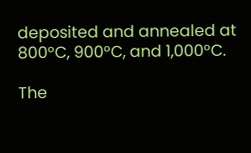deposited and annealed at 800°C, 900°C, and 1,000°C.

The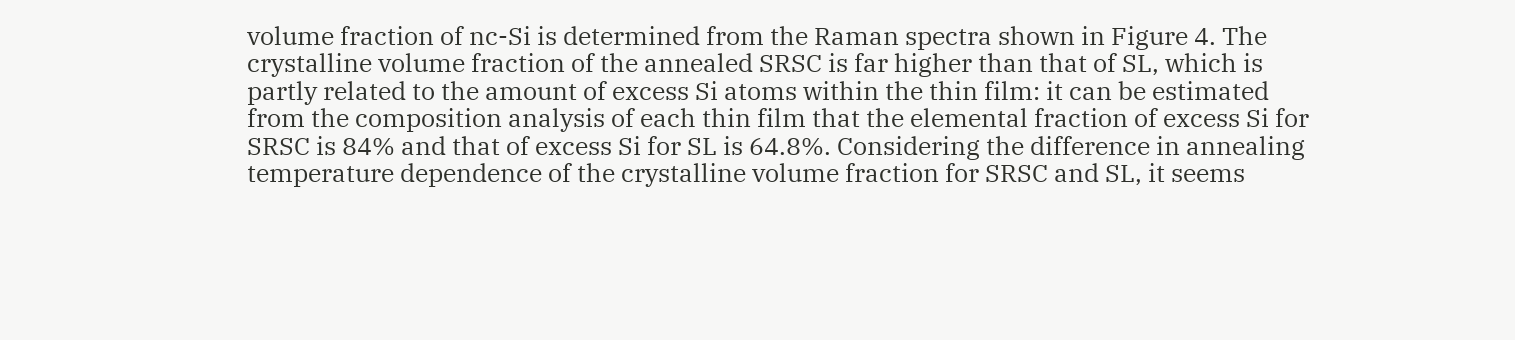volume fraction of nc-Si is determined from the Raman spectra shown in Figure 4. The crystalline volume fraction of the annealed SRSC is far higher than that of SL, which is partly related to the amount of excess Si atoms within the thin film: it can be estimated from the composition analysis of each thin film that the elemental fraction of excess Si for SRSC is 84% and that of excess Si for SL is 64.8%. Considering the difference in annealing temperature dependence of the crystalline volume fraction for SRSC and SL, it seems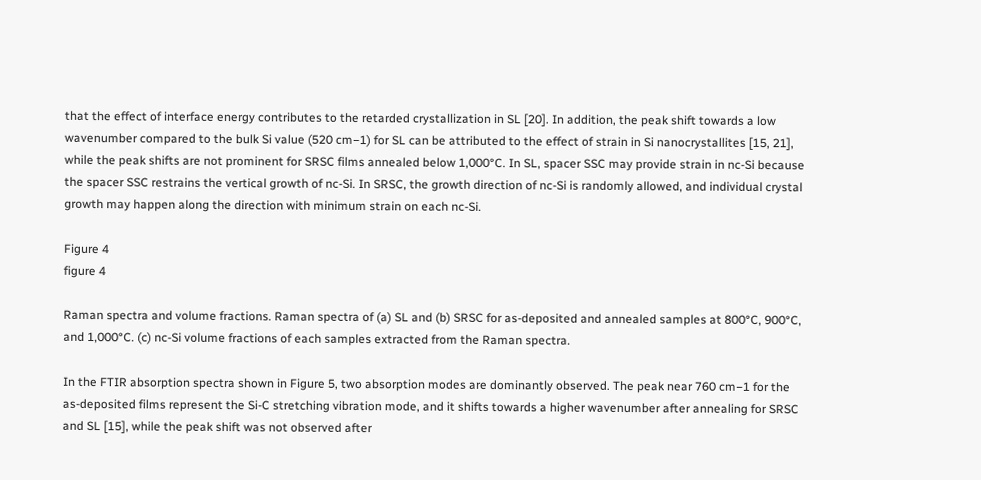that the effect of interface energy contributes to the retarded crystallization in SL [20]. In addition, the peak shift towards a low wavenumber compared to the bulk Si value (520 cm−1) for SL can be attributed to the effect of strain in Si nanocrystallites [15, 21], while the peak shifts are not prominent for SRSC films annealed below 1,000°C. In SL, spacer SSC may provide strain in nc-Si because the spacer SSC restrains the vertical growth of nc-Si. In SRSC, the growth direction of nc-Si is randomly allowed, and individual crystal growth may happen along the direction with minimum strain on each nc-Si.

Figure 4
figure 4

Raman spectra and volume fractions. Raman spectra of (a) SL and (b) SRSC for as-deposited and annealed samples at 800°C, 900°C, and 1,000°C. (c) nc-Si volume fractions of each samples extracted from the Raman spectra.

In the FTIR absorption spectra shown in Figure 5, two absorption modes are dominantly observed. The peak near 760 cm−1 for the as-deposited films represent the Si-C stretching vibration mode, and it shifts towards a higher wavenumber after annealing for SRSC and SL [15], while the peak shift was not observed after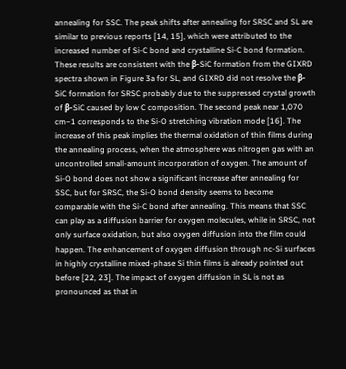annealing for SSC. The peak shifts after annealing for SRSC and SL are similar to previous reports [14, 15], which were attributed to the increased number of Si-C bond and crystalline Si-C bond formation. These results are consistent with the β-SiC formation from the GIXRD spectra shown in Figure 3a for SL, and GIXRD did not resolve the β-SiC formation for SRSC probably due to the suppressed crystal growth of β-SiC caused by low C composition. The second peak near 1,070 cm−1 corresponds to the Si-O stretching vibration mode [16]. The increase of this peak implies the thermal oxidation of thin films during the annealing process, when the atmosphere was nitrogen gas with an uncontrolled small-amount incorporation of oxygen. The amount of Si-O bond does not show a significant increase after annealing for SSC, but for SRSC, the Si-O bond density seems to become comparable with the Si-C bond after annealing. This means that SSC can play as a diffusion barrier for oxygen molecules, while in SRSC, not only surface oxidation, but also oxygen diffusion into the film could happen. The enhancement of oxygen diffusion through nc-Si surfaces in highly crystalline mixed-phase Si thin films is already pointed out before [22, 23]. The impact of oxygen diffusion in SL is not as pronounced as that in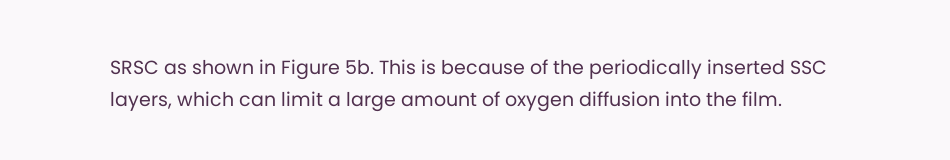SRSC as shown in Figure 5b. This is because of the periodically inserted SSC layers, which can limit a large amount of oxygen diffusion into the film.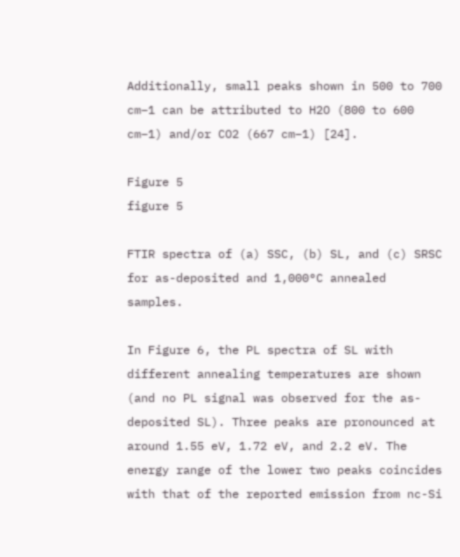Additionally, small peaks shown in 500 to 700 cm−1 can be attributed to H2O (800 to 600 cm−1) and/or CO2 (667 cm−1) [24].

Figure 5
figure 5

FTIR spectra of (a) SSC, (b) SL, and (c) SRSC for as-deposited and 1,000°C annealed samples.

In Figure 6, the PL spectra of SL with different annealing temperatures are shown (and no PL signal was observed for the as-deposited SL). Three peaks are pronounced at around 1.55 eV, 1.72 eV, and 2.2 eV. The energy range of the lower two peaks coincides with that of the reported emission from nc-Si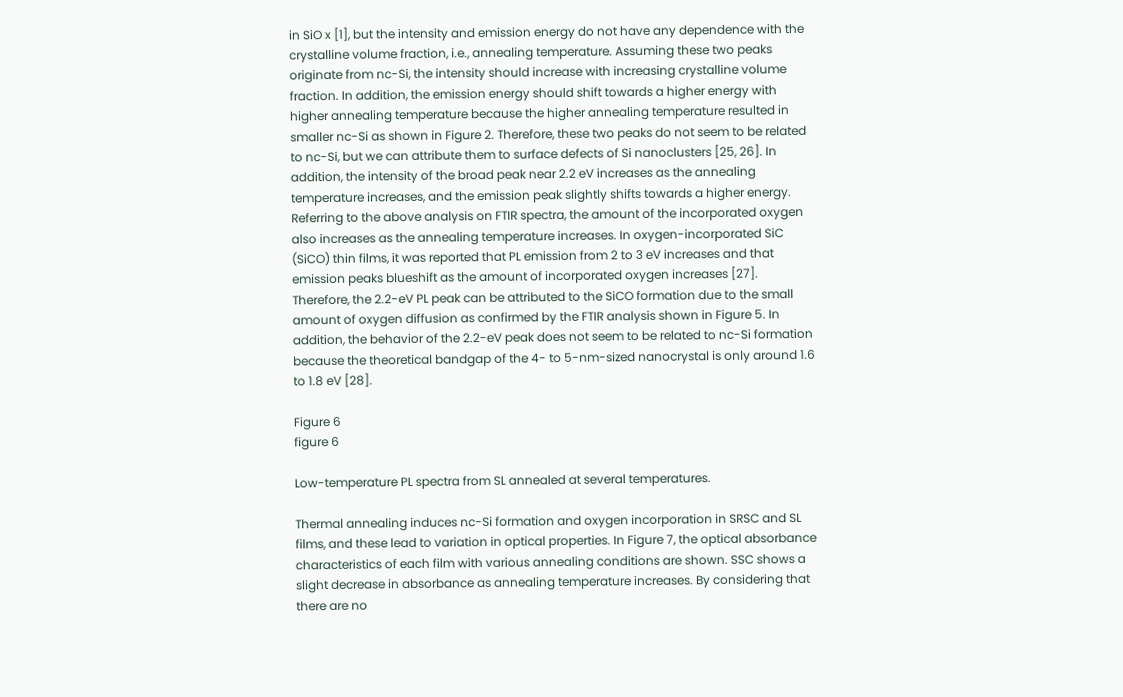in SiO x [1], but the intensity and emission energy do not have any dependence with the crystalline volume fraction, i.e., annealing temperature. Assuming these two peaks originate from nc-Si, the intensity should increase with increasing crystalline volume fraction. In addition, the emission energy should shift towards a higher energy with higher annealing temperature because the higher annealing temperature resulted in smaller nc-Si as shown in Figure 2. Therefore, these two peaks do not seem to be related to nc-Si, but we can attribute them to surface defects of Si nanoclusters [25, 26]. In addition, the intensity of the broad peak near 2.2 eV increases as the annealing temperature increases, and the emission peak slightly shifts towards a higher energy. Referring to the above analysis on FTIR spectra, the amount of the incorporated oxygen also increases as the annealing temperature increases. In oxygen-incorporated SiC (SiCO) thin films, it was reported that PL emission from 2 to 3 eV increases and that emission peaks blueshift as the amount of incorporated oxygen increases [27]. Therefore, the 2.2-eV PL peak can be attributed to the SiCO formation due to the small amount of oxygen diffusion as confirmed by the FTIR analysis shown in Figure 5. In addition, the behavior of the 2.2-eV peak does not seem to be related to nc-Si formation because the theoretical bandgap of the 4- to 5-nm-sized nanocrystal is only around 1.6 to 1.8 eV [28].

Figure 6
figure 6

Low-temperature PL spectra from SL annealed at several temperatures.

Thermal annealing induces nc-Si formation and oxygen incorporation in SRSC and SL films, and these lead to variation in optical properties. In Figure 7, the optical absorbance characteristics of each film with various annealing conditions are shown. SSC shows a slight decrease in absorbance as annealing temperature increases. By considering that there are no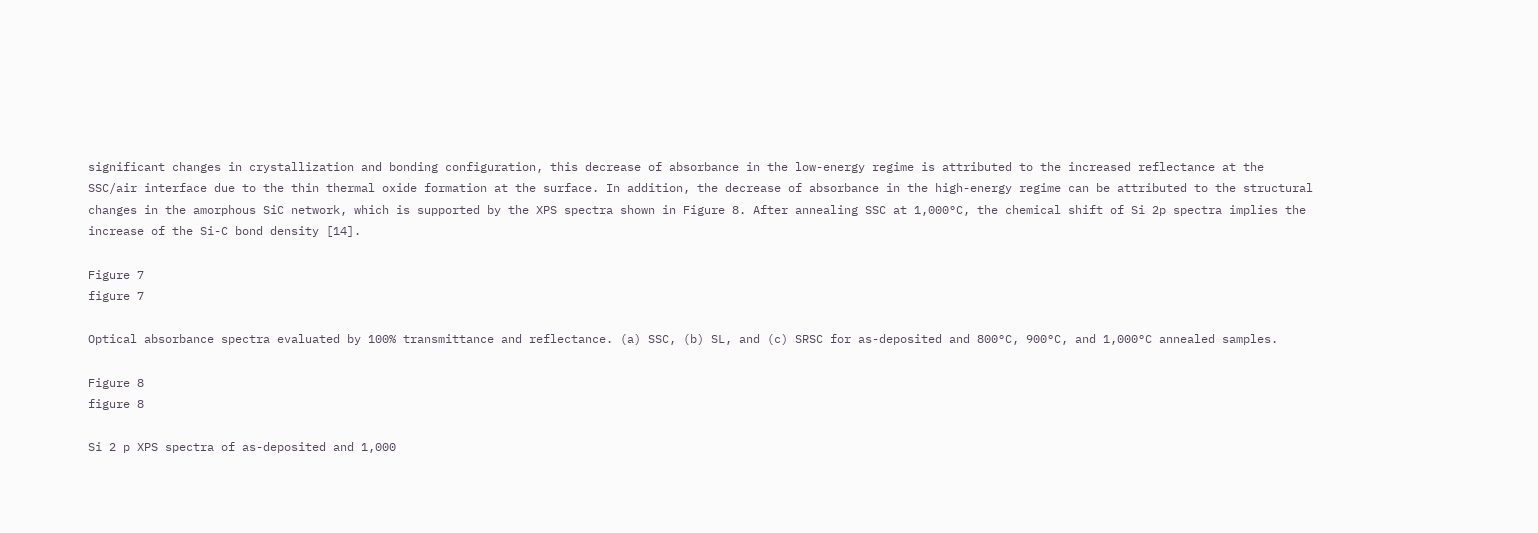significant changes in crystallization and bonding configuration, this decrease of absorbance in the low-energy regime is attributed to the increased reflectance at the SSC/air interface due to the thin thermal oxide formation at the surface. In addition, the decrease of absorbance in the high-energy regime can be attributed to the structural changes in the amorphous SiC network, which is supported by the XPS spectra shown in Figure 8. After annealing SSC at 1,000°C, the chemical shift of Si 2p spectra implies the increase of the Si-C bond density [14].

Figure 7
figure 7

Optical absorbance spectra evaluated by 100% transmittance and reflectance. (a) SSC, (b) SL, and (c) SRSC for as-deposited and 800°C, 900°C, and 1,000°C annealed samples.

Figure 8
figure 8

Si 2 p XPS spectra of as-deposited and 1,000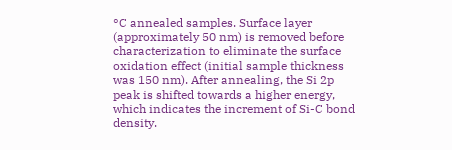°C annealed samples. Surface layer (approximately 50 nm) is removed before characterization to eliminate the surface oxidation effect (initial sample thickness was 150 nm). After annealing, the Si 2p peak is shifted towards a higher energy, which indicates the increment of Si-C bond density.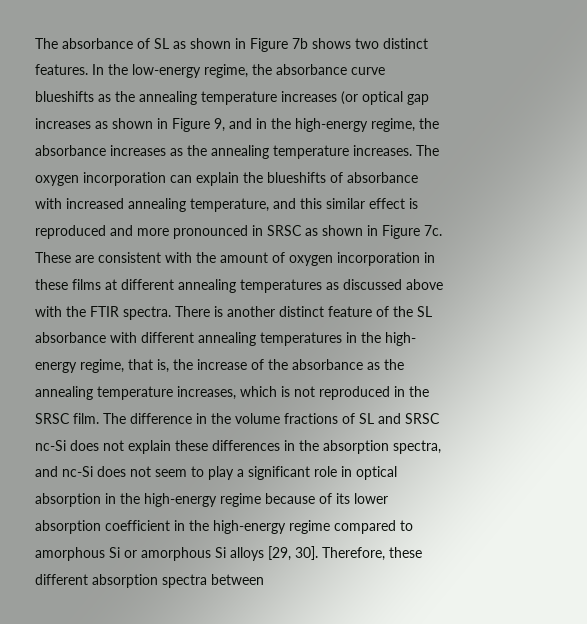The absorbance of SL as shown in Figure 7b shows two distinct features. In the low-energy regime, the absorbance curve blueshifts as the annealing temperature increases (or optical gap increases as shown in Figure 9, and in the high-energy regime, the absorbance increases as the annealing temperature increases. The oxygen incorporation can explain the blueshifts of absorbance with increased annealing temperature, and this similar effect is reproduced and more pronounced in SRSC as shown in Figure 7c. These are consistent with the amount of oxygen incorporation in these films at different annealing temperatures as discussed above with the FTIR spectra. There is another distinct feature of the SL absorbance with different annealing temperatures in the high-energy regime, that is, the increase of the absorbance as the annealing temperature increases, which is not reproduced in the SRSC film. The difference in the volume fractions of SL and SRSC nc-Si does not explain these differences in the absorption spectra, and nc-Si does not seem to play a significant role in optical absorption in the high-energy regime because of its lower absorption coefficient in the high-energy regime compared to amorphous Si or amorphous Si alloys [29, 30]. Therefore, these different absorption spectra between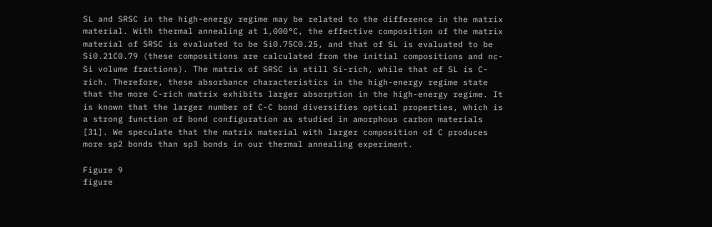SL and SRSC in the high-energy regime may be related to the difference in the matrix material. With thermal annealing at 1,000°C, the effective composition of the matrix material of SRSC is evaluated to be Si0.75C0.25, and that of SL is evaluated to be Si0.21C0.79 (these compositions are calculated from the initial compositions and nc-Si volume fractions). The matrix of SRSC is still Si-rich, while that of SL is C-rich. Therefore, these absorbance characteristics in the high-energy regime state that the more C-rich matrix exhibits larger absorption in the high-energy regime. It is known that the larger number of C-C bond diversifies optical properties, which is a strong function of bond configuration as studied in amorphous carbon materials [31]. We speculate that the matrix material with larger composition of C produces more sp2 bonds than sp3 bonds in our thermal annealing experiment.

Figure 9
figure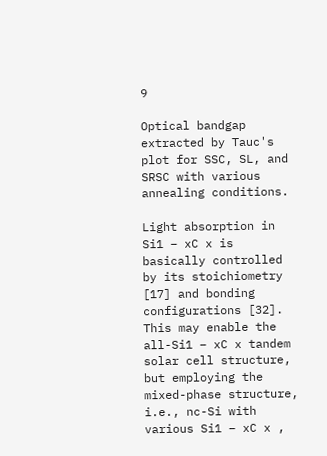9

Optical bandgap extracted by Tauc's plot for SSC, SL, and SRSC with various annealing conditions.

Light absorption in Si1 − xC x is basically controlled by its stoichiometry [17] and bonding configurations [32]. This may enable the all-Si1 − xC x tandem solar cell structure, but employing the mixed-phase structure, i.e., nc-Si with various Si1 − xC x ,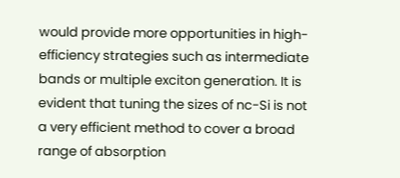would provide more opportunities in high-efficiency strategies such as intermediate bands or multiple exciton generation. It is evident that tuning the sizes of nc-Si is not a very efficient method to cover a broad range of absorption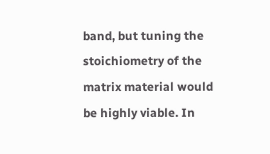band, but tuning the stoichiometry of the matrix material would be highly viable. In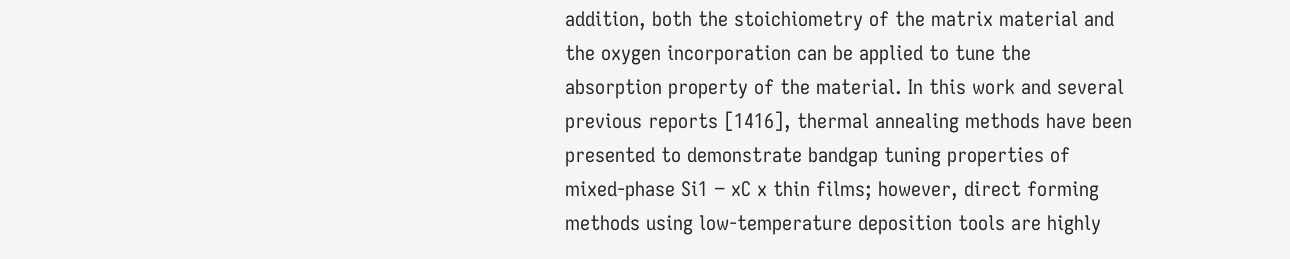addition, both the stoichiometry of the matrix material and the oxygen incorporation can be applied to tune the absorption property of the material. In this work and several previous reports [1416], thermal annealing methods have been presented to demonstrate bandgap tuning properties of mixed-phase Si1 − xC x thin films; however, direct forming methods using low-temperature deposition tools are highly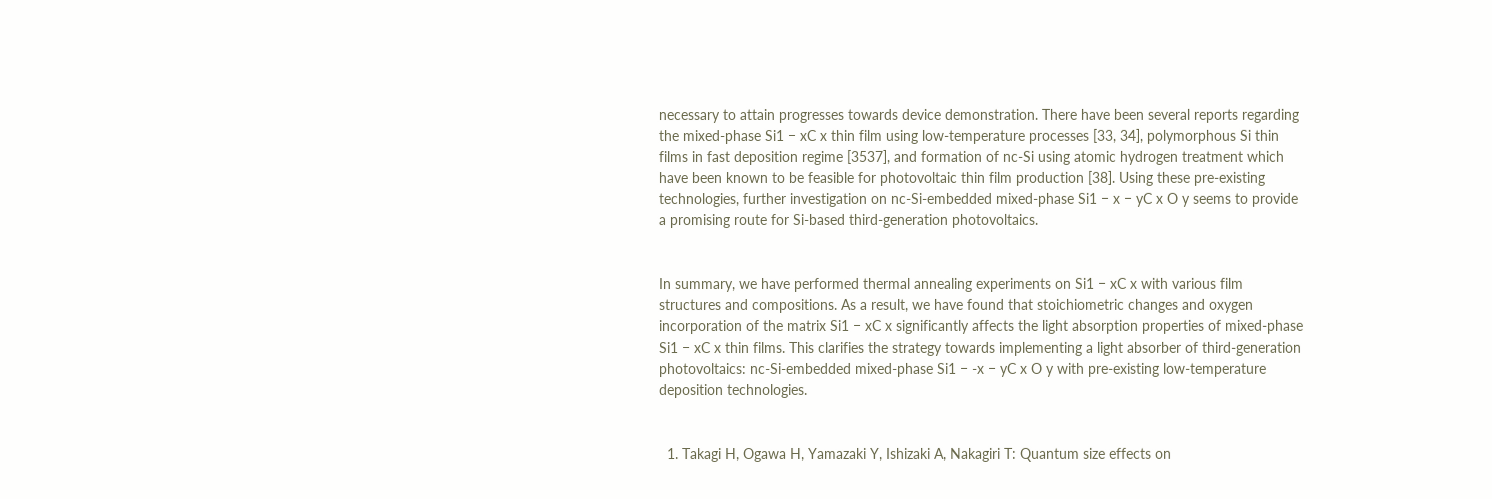necessary to attain progresses towards device demonstration. There have been several reports regarding the mixed-phase Si1 − xC x thin film using low-temperature processes [33, 34], polymorphous Si thin films in fast deposition regime [3537], and formation of nc-Si using atomic hydrogen treatment which have been known to be feasible for photovoltaic thin film production [38]. Using these pre-existing technologies, further investigation on nc-Si-embedded mixed-phase Si1 − x − yC x O y seems to provide a promising route for Si-based third-generation photovoltaics.


In summary, we have performed thermal annealing experiments on Si1 − xC x with various film structures and compositions. As a result, we have found that stoichiometric changes and oxygen incorporation of the matrix Si1 − xC x significantly affects the light absorption properties of mixed-phase Si1 − xC x thin films. This clarifies the strategy towards implementing a light absorber of third-generation photovoltaics: nc-Si-embedded mixed-phase Si1 − -x − yC x O y with pre-existing low-temperature deposition technologies.


  1. Takagi H, Ogawa H, Yamazaki Y, Ishizaki A, Nakagiri T: Quantum size effects on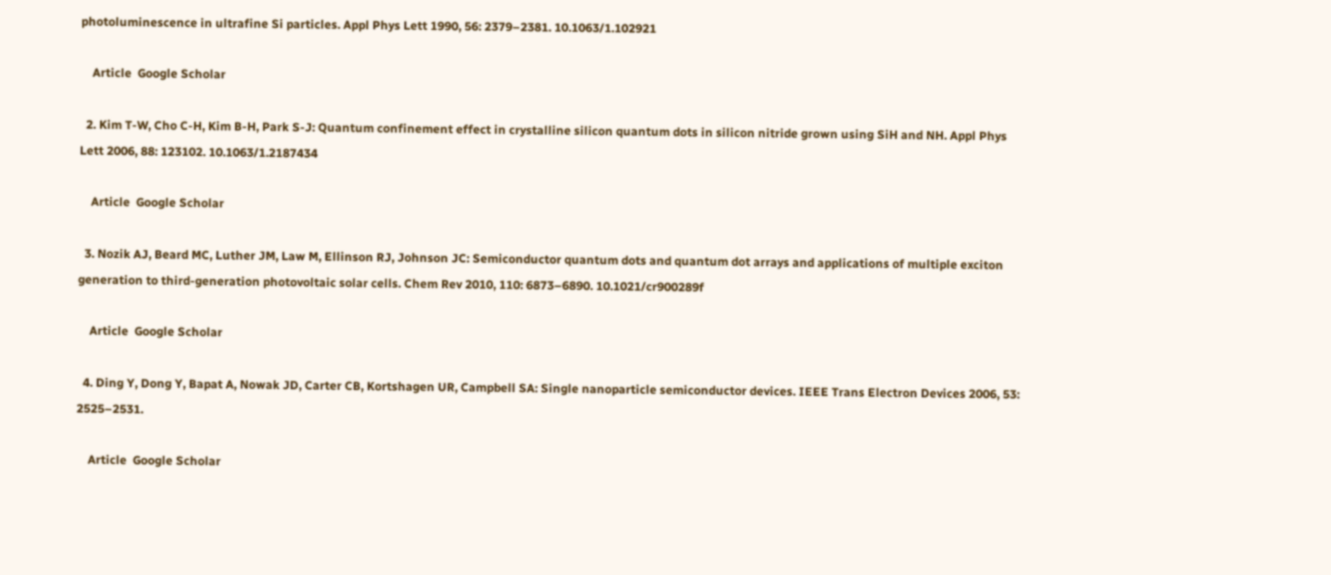photoluminescence in ultrafine Si particles. Appl Phys Lett 1990, 56: 2379–2381. 10.1063/1.102921

    Article  Google Scholar

  2. Kim T-W, Cho C-H, Kim B-H, Park S-J: Quantum confinement effect in crystalline silicon quantum dots in silicon nitride grown using SiH and NH. Appl Phys Lett 2006, 88: 123102. 10.1063/1.2187434

    Article  Google Scholar

  3. Nozik AJ, Beard MC, Luther JM, Law M, Ellinson RJ, Johnson JC: Semiconductor quantum dots and quantum dot arrays and applications of multiple exciton generation to third-generation photovoltaic solar cells. Chem Rev 2010, 110: 6873–6890. 10.1021/cr900289f

    Article  Google Scholar

  4. Ding Y, Dong Y, Bapat A, Nowak JD, Carter CB, Kortshagen UR, Campbell SA: Single nanoparticle semiconductor devices. IEEE Trans Electron Devices 2006, 53: 2525–2531.

    Article  Google Scholar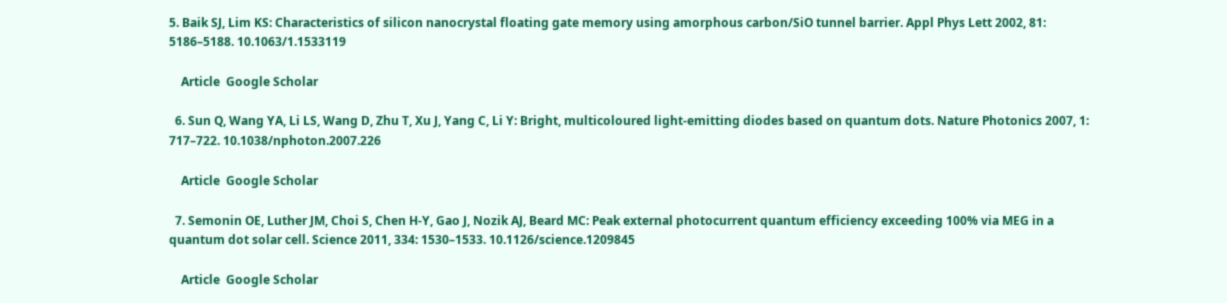5. Baik SJ, Lim KS: Characteristics of silicon nanocrystal floating gate memory using amorphous carbon/SiO tunnel barrier. Appl Phys Lett 2002, 81: 5186–5188. 10.1063/1.1533119

    Article  Google Scholar

  6. Sun Q, Wang YA, Li LS, Wang D, Zhu T, Xu J, Yang C, Li Y: Bright, multicoloured light-emitting diodes based on quantum dots. Nature Photonics 2007, 1: 717–722. 10.1038/nphoton.2007.226

    Article  Google Scholar

  7. Semonin OE, Luther JM, Choi S, Chen H-Y, Gao J, Nozik AJ, Beard MC: Peak external photocurrent quantum efficiency exceeding 100% via MEG in a quantum dot solar cell. Science 2011, 334: 1530–1533. 10.1126/science.1209845

    Article  Google Scholar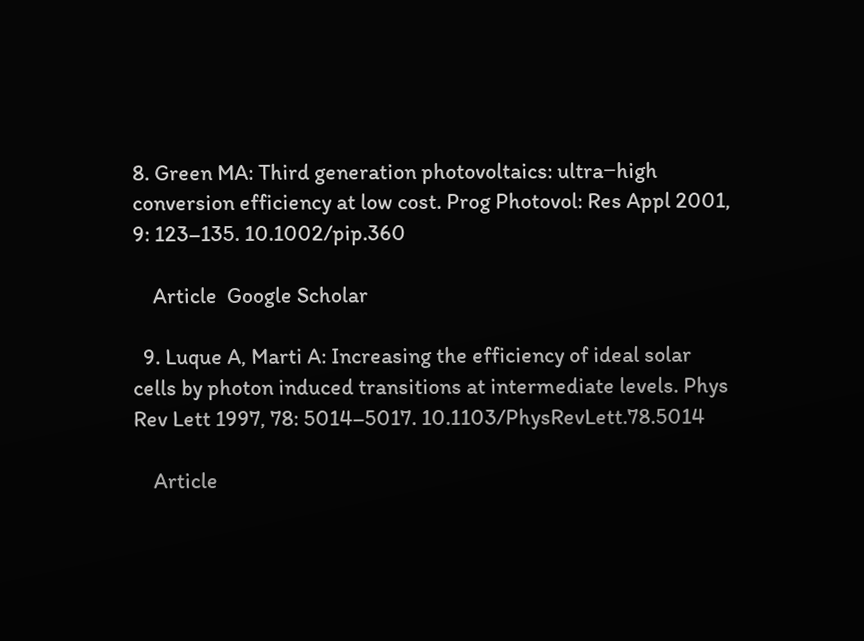8. Green MA: Third generation photovoltaics: ultra‒high conversion efficiency at low cost. Prog Photovol: Res Appl 2001, 9: 123–135. 10.1002/pip.360

    Article  Google Scholar

  9. Luque A, Marti A: Increasing the efficiency of ideal solar cells by photon induced transitions at intermediate levels. Phys Rev Lett 1997, 78: 5014–5017. 10.1103/PhysRevLett.78.5014

    Article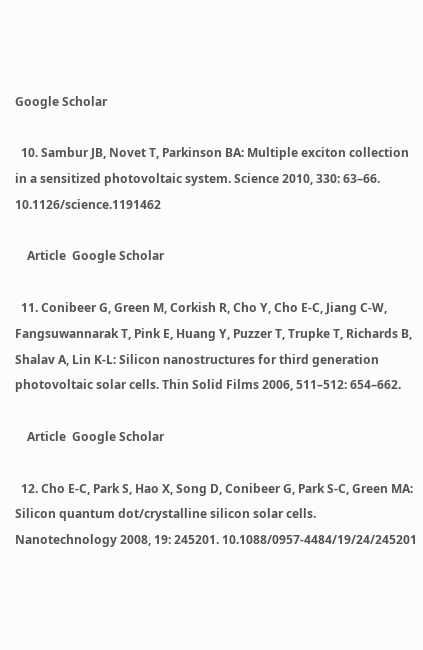Google Scholar

  10. Sambur JB, Novet T, Parkinson BA: Multiple exciton collection in a sensitized photovoltaic system. Science 2010, 330: 63–66. 10.1126/science.1191462

    Article  Google Scholar

  11. Conibeer G, Green M, Corkish R, Cho Y, Cho E-C, Jiang C-W, Fangsuwannarak T, Pink E, Huang Y, Puzzer T, Trupke T, Richards B, Shalav A, Lin K-L: Silicon nanostructures for third generation photovoltaic solar cells. Thin Solid Films 2006, 511–512: 654–662.

    Article  Google Scholar

  12. Cho E-C, Park S, Hao X, Song D, Conibeer G, Park S-C, Green MA: Silicon quantum dot/crystalline silicon solar cells. Nanotechnology 2008, 19: 245201. 10.1088/0957-4484/19/24/245201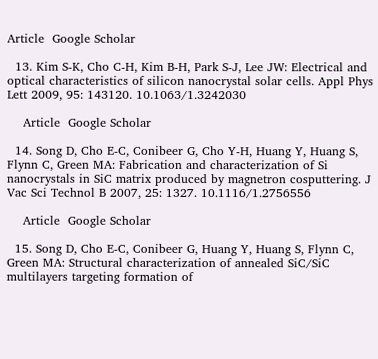Article  Google Scholar

  13. Kim S-K, Cho C-H, Kim B-H, Park S-J, Lee JW: Electrical and optical characteristics of silicon nanocrystal solar cells. Appl Phys Lett 2009, 95: 143120. 10.1063/1.3242030

    Article  Google Scholar

  14. Song D, Cho E-C, Conibeer G, Cho Y-H, Huang Y, Huang S, Flynn C, Green MA: Fabrication and characterization of Si nanocrystals in SiC matrix produced by magnetron cosputtering. J Vac Sci Technol B 2007, 25: 1327. 10.1116/1.2756556

    Article  Google Scholar

  15. Song D, Cho E-C, Conibeer G, Huang Y, Huang S, Flynn C, Green MA: Structural characterization of annealed SiC/SiC multilayers targeting formation of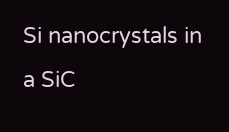Si nanocrystals in a SiC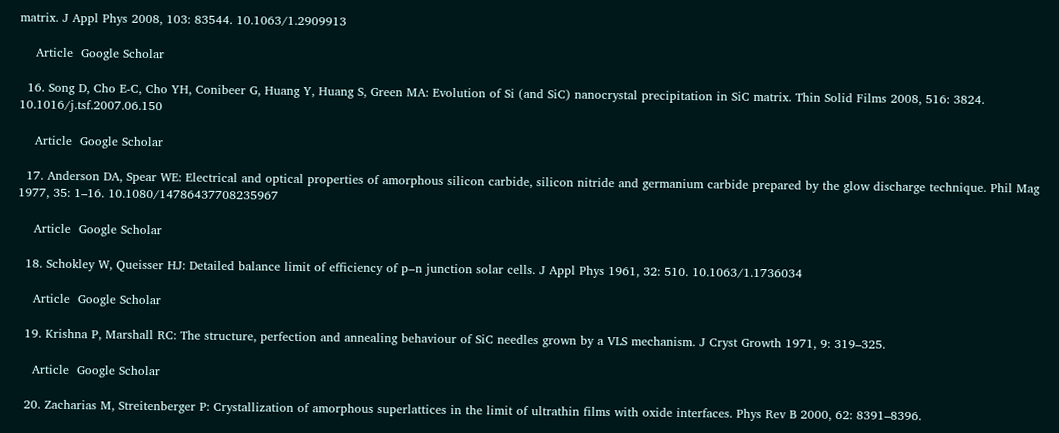matrix. J Appl Phys 2008, 103: 83544. 10.1063/1.2909913

    Article  Google Scholar

  16. Song D, Cho E-C, Cho YH, Conibeer G, Huang Y, Huang S, Green MA: Evolution of Si (and SiC) nanocrystal precipitation in SiC matrix. Thin Solid Films 2008, 516: 3824. 10.1016/j.tsf.2007.06.150

    Article  Google Scholar

  17. Anderson DA, Spear WE: Electrical and optical properties of amorphous silicon carbide, silicon nitride and germanium carbide prepared by the glow discharge technique. Phil Mag 1977, 35: 1–16. 10.1080/14786437708235967

    Article  Google Scholar

  18. Schokley W, Queisser HJ: Detailed balance limit of efficiency of p‒n junction solar cells. J Appl Phys 1961, 32: 510. 10.1063/1.1736034

    Article  Google Scholar

  19. Krishna P, Marshall RC: The structure, perfection and annealing behaviour of SiC needles grown by a VLS mechanism. J Cryst Growth 1971, 9: 319–325.

    Article  Google Scholar

  20. Zacharias M, Streitenberger P: Crystallization of amorphous superlattices in the limit of ultrathin films with oxide interfaces. Phys Rev B 2000, 62: 8391–8396.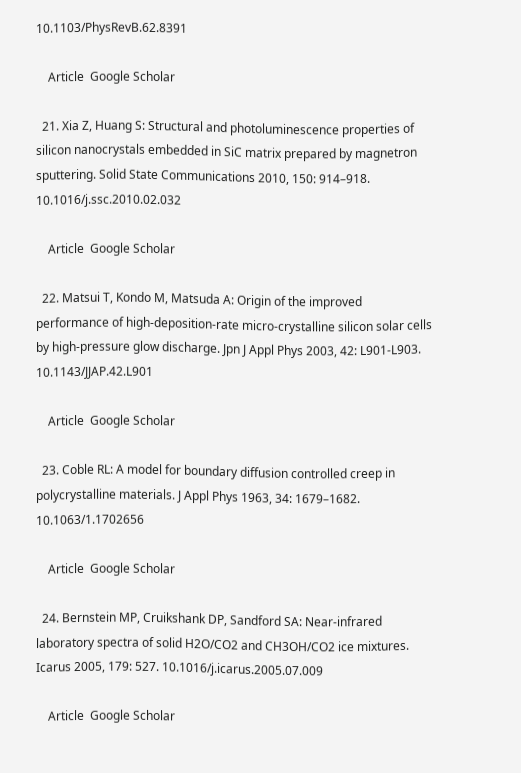10.1103/PhysRevB.62.8391

    Article  Google Scholar

  21. Xia Z, Huang S: Structural and photoluminescence properties of silicon nanocrystals embedded in SiC matrix prepared by magnetron sputtering. Solid State Communications 2010, 150: 914–918. 10.1016/j.ssc.2010.02.032

    Article  Google Scholar

  22. Matsui T, Kondo M, Matsuda A: Origin of the improved performance of high-deposition-rate micro-crystalline silicon solar cells by high-pressure glow discharge. Jpn J Appl Phys 2003, 42: L901-L903. 10.1143/JJAP.42.L901

    Article  Google Scholar

  23. Coble RL: A model for boundary diffusion controlled creep in polycrystalline materials. J Appl Phys 1963, 34: 1679–1682. 10.1063/1.1702656

    Article  Google Scholar

  24. Bernstein MP, Cruikshank DP, Sandford SA: Near-infrared laboratory spectra of solid H2O/CO2 and CH3OH/CO2 ice mixtures. Icarus 2005, 179: 527. 10.1016/j.icarus.2005.07.009

    Article  Google Scholar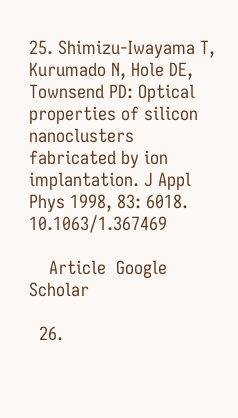25. Shimizu-Iwayama T, Kurumado N, Hole DE, Townsend PD: Optical properties of silicon nanoclusters fabricated by ion implantation. J Appl Phys 1998, 83: 6018. 10.1063/1.367469

    Article  Google Scholar

  26.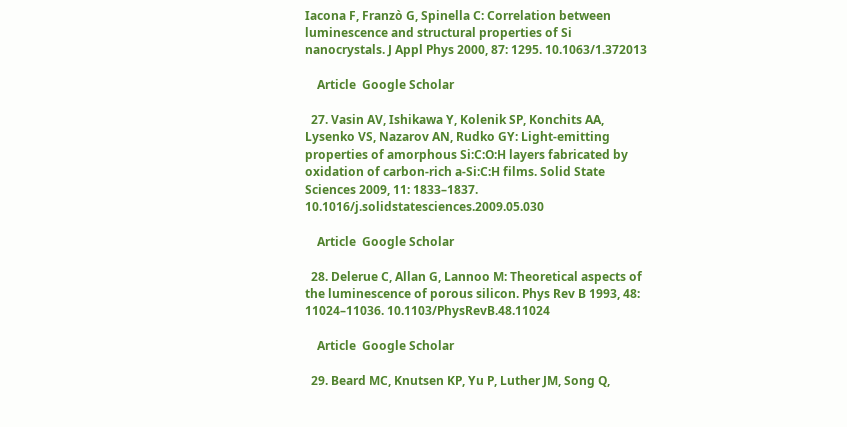Iacona F, Franzò G, Spinella C: Correlation between luminescence and structural properties of Si nanocrystals. J Appl Phys 2000, 87: 1295. 10.1063/1.372013

    Article  Google Scholar

  27. Vasin AV, Ishikawa Y, Kolenik SP, Konchits AA, Lysenko VS, Nazarov AN, Rudko GY: Light-emitting properties of amorphous Si:C:O:H layers fabricated by oxidation of carbon-rich a-Si:C:H films. Solid State Sciences 2009, 11: 1833–1837. 10.1016/j.solidstatesciences.2009.05.030

    Article  Google Scholar

  28. Delerue C, Allan G, Lannoo M: Theoretical aspects of the luminescence of porous silicon. Phys Rev B 1993, 48: 11024–11036. 10.1103/PhysRevB.48.11024

    Article  Google Scholar

  29. Beard MC, Knutsen KP, Yu P, Luther JM, Song Q,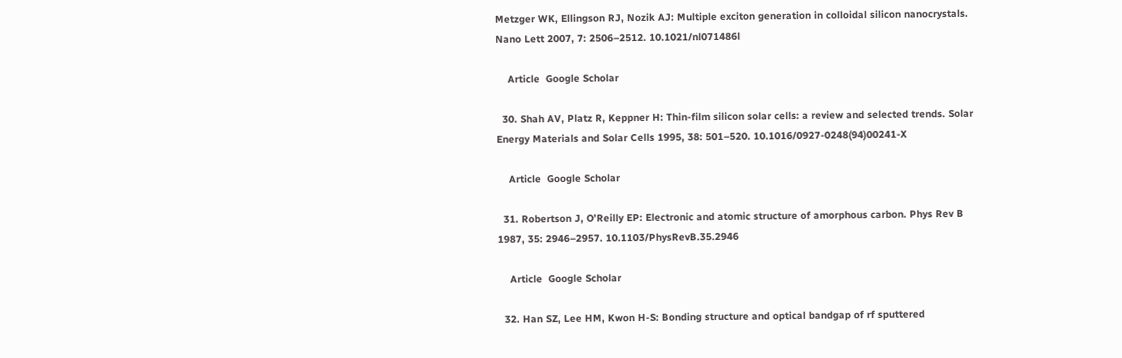Metzger WK, Ellingson RJ, Nozik AJ: Multiple exciton generation in colloidal silicon nanocrystals. Nano Lett 2007, 7: 2506–2512. 10.1021/nl071486l

    Article  Google Scholar

  30. Shah AV, Platz R, Keppner H: Thin-film silicon solar cells: a review and selected trends. Solar Energy Materials and Solar Cells 1995, 38: 501–520. 10.1016/0927-0248(94)00241-X

    Article  Google Scholar

  31. Robertson J, O’Reilly EP: Electronic and atomic structure of amorphous carbon. Phys Rev B 1987, 35: 2946–2957. 10.1103/PhysRevB.35.2946

    Article  Google Scholar

  32. Han SZ, Lee HM, Kwon H-S: Bonding structure and optical bandgap of rf sputtered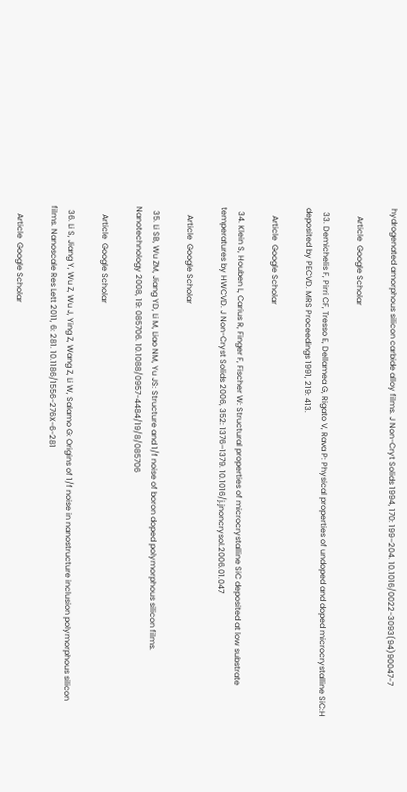hydrogenated amorphous silicon carbide alloy films. J Non-Cryt Solids 1994, 170: 199–204. 10.1016/0022-3093(94)90047-7

    Article  Google Scholar

  33. Demichelis F, Pirri CF, Tresso E, Dellamea G, Rigato V, Rava P: Physical properties of undoped and doped microcrystalline SiC:H deposited by PECVD. MRS Proceedings 1991, 219: 413.

    Article  Google Scholar

  34. Klein S, Houben L, Carius R, Finger F, Fischer W: Structural properties of microcrystalline SiC deposited at low substrate temperatures by HWCVD. J Non-Cryst Solids 2006, 352: 1376–1379. 10.1016/j.jnoncrysol.2006.01.047

    Article  Google Scholar

  35. Li SB, Wu ZM, Jiang YD, Li M, Liao NM, Yu JS: Structure and 1/f noise of boron doped polymorphous silicon films. Nanotechnology 2008, 19: 085706. 10.1088/0957-4484/19/8/085706

    Article  Google Scholar

  36. Li S, Jiang Y, Wu Z, Wu J, Ying Z, Wang Z, Li W, Salamo G: Origins of 1/f noise in nanostructure inclusion polymorphous silicon films. Nanoscale Res Lett 2011, 6: 281. 10.1186/1556-276X-6-281

    Article  Google Scholar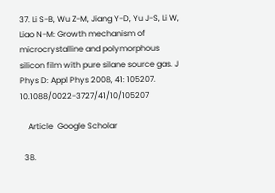37. Li S-B, Wu Z-M, Jiang Y-D, Yu J-S, Li W, Liao N-M: Growth mechanism of microcrystalline and polymorphous silicon film with pure silane source gas. J Phys D: Appl Phys 2008, 41: 105207. 10.1088/0022-3727/41/10/105207

    Article  Google Scholar

  38.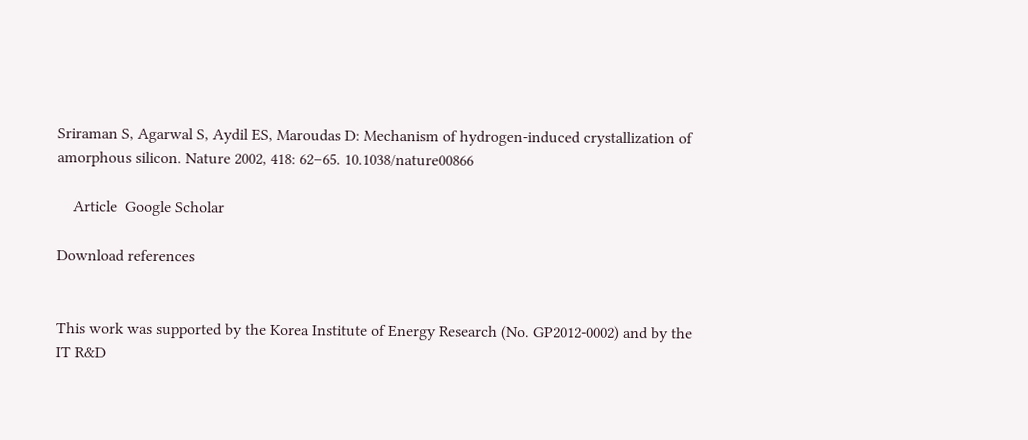Sriraman S, Agarwal S, Aydil ES, Maroudas D: Mechanism of hydrogen-induced crystallization of amorphous silicon. Nature 2002, 418: 62–65. 10.1038/nature00866

    Article  Google Scholar

Download references


This work was supported by the Korea Institute of Energy Research (No. GP2012-0002) and by the IT R&D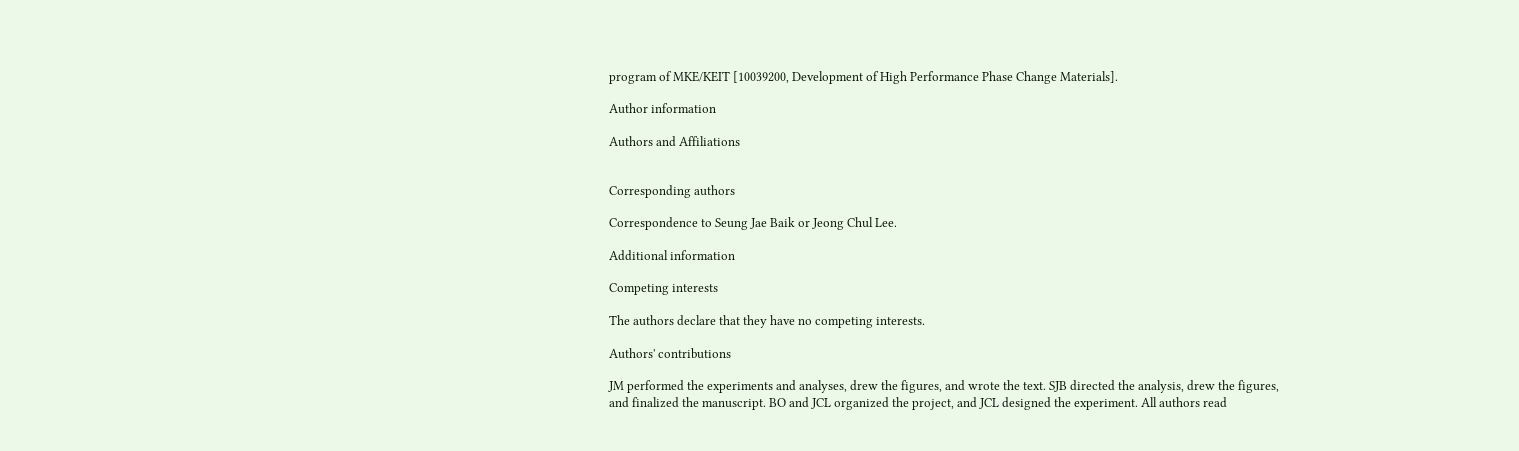program of MKE/KEIT [10039200, Development of High Performance Phase Change Materials].

Author information

Authors and Affiliations


Corresponding authors

Correspondence to Seung Jae Baik or Jeong Chul Lee.

Additional information

Competing interests

The authors declare that they have no competing interests.

Authors' contributions

JM performed the experiments and analyses, drew the figures, and wrote the text. SJB directed the analysis, drew the figures, and finalized the manuscript. BO and JCL organized the project, and JCL designed the experiment. All authors read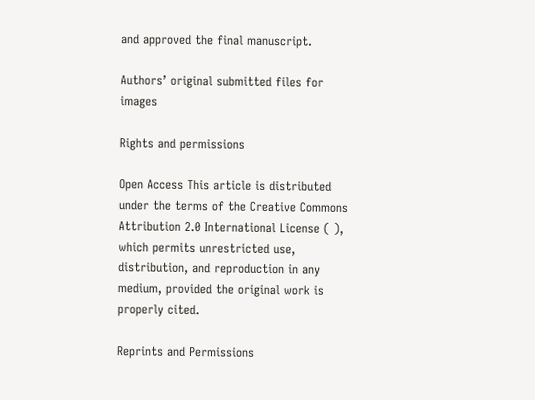and approved the final manuscript.

Authors’ original submitted files for images

Rights and permissions

Open Access This article is distributed under the terms of the Creative Commons Attribution 2.0 International License ( ), which permits unrestricted use, distribution, and reproduction in any medium, provided the original work is properly cited.

Reprints and Permissions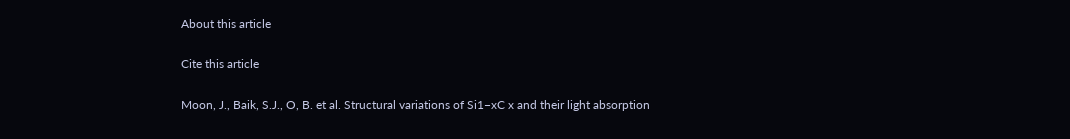About this article

Cite this article

Moon, J., Baik, S.J., O, B. et al. Structural variations of Si1−xC x and their light absorption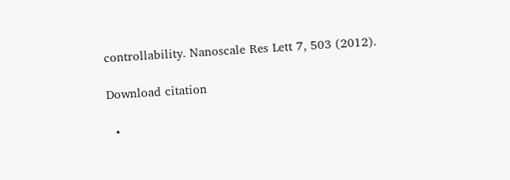controllability. Nanoscale Res Lett 7, 503 (2012).

Download citation

  •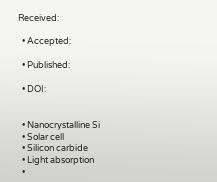Received:

  • Accepted:

  • Published:

  • DOI:


  • Nanocrystalline Si
  • Solar cell
  • Silicon carbide
  • Light absorption
  •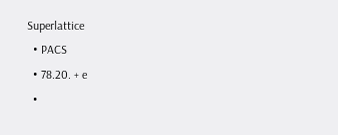Superlattice
  • PACS
  • 78.20. + e
  •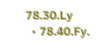78.30.Ly
  • 78.40.Fy.